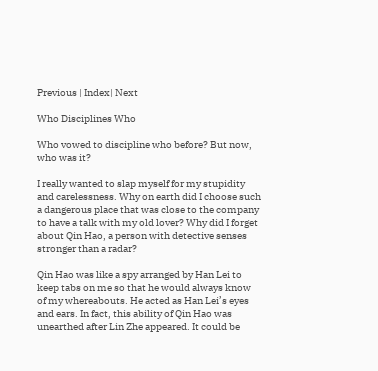Previous | Index| Next

Who Disciplines Who

Who vowed to discipline who before? But now, who was it?

I really wanted to slap myself for my stupidity and carelessness. Why on earth did I choose such a dangerous place that was close to the company to have a talk with my old lover? Why did I forget about Qin Hao, a person with detective senses stronger than a radar?

Qin Hao was like a spy arranged by Han Lei to keep tabs on me so that he would always know of my whereabouts. He acted as Han Lei’s eyes and ears. In fact, this ability of Qin Hao was unearthed after Lin Zhe appeared. It could be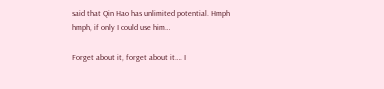said that Qin Hao has unlimited potential. Hmph hmph, if only I could use him…

Forget about it, forget about it…. I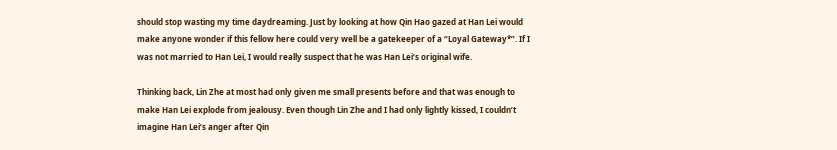should stop wasting my time daydreaming. Just by looking at how Qin Hao gazed at Han Lei would make anyone wonder if this fellow here could very well be a gatekeeper of a “Loyal Gateway*”. If I was not married to Han Lei, I would really suspect that he was Han Lei’s original wife.

Thinking back, Lin Zhe at most had only given me small presents before and that was enough to make Han Lei explode from jealousy. Even though Lin Zhe and I had only lightly kissed, I couldn’t imagine Han Lei’s anger after Qin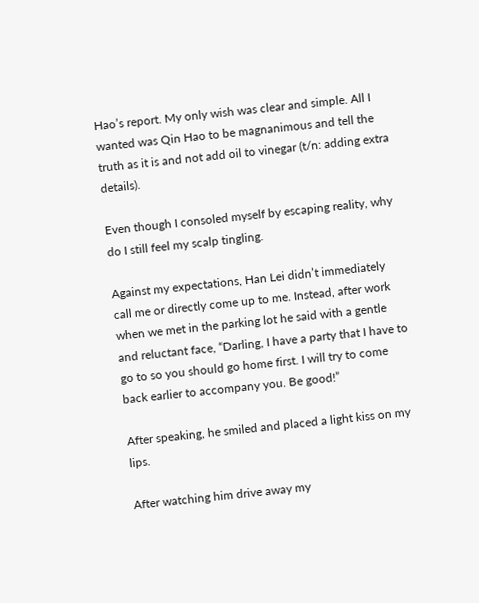Hao’s report. My only wish was clear and simple. All I wanted was Qin Hao to be magnanimous and tell the truth as it is and not add oil to vinegar (t/n: adding extra details).

Even though I consoled myself by escaping reality, why do I still feel my scalp tingling.

Against my expectations, Han Lei didn’t immediately call me or directly come up to me. Instead, after work when we met in the parking lot he said with a gentle and reluctant face, “Darling, I have a party that I have to go to so you should go home first. I will try to come back earlier to accompany you. Be good!”

After speaking, he smiled and placed a light kiss on my lips.

After watching him drive away my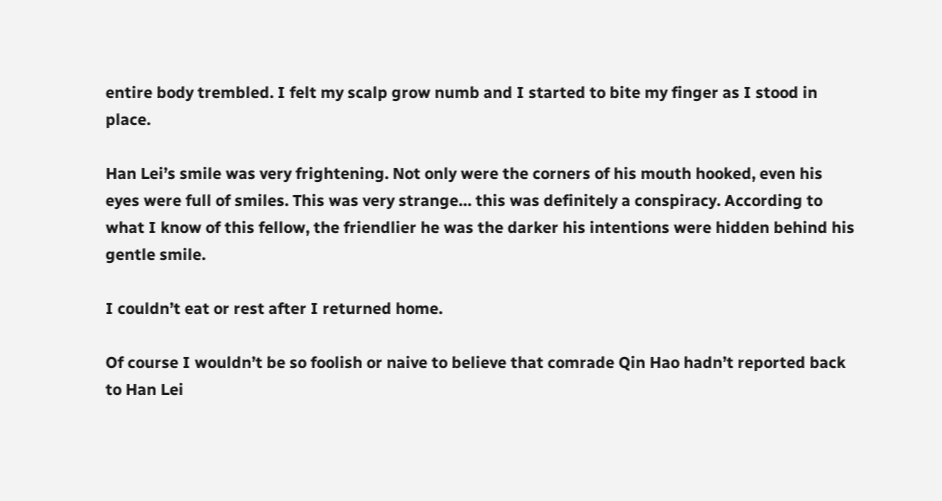entire body trembled. I felt my scalp grow numb and I started to bite my finger as I stood in place.

Han Lei’s smile was very frightening. Not only were the corners of his mouth hooked, even his eyes were full of smiles. This was very strange… this was definitely a conspiracy. According to what I know of this fellow, the friendlier he was the darker his intentions were hidden behind his gentle smile.

I couldn’t eat or rest after I returned home.

Of course I wouldn’t be so foolish or naive to believe that comrade Qin Hao hadn’t reported back to Han Lei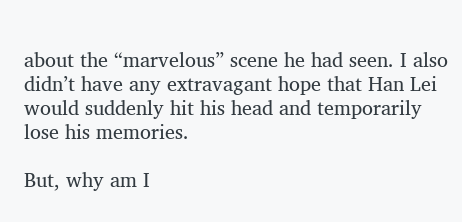about the “marvelous” scene he had seen. I also didn’t have any extravagant hope that Han Lei would suddenly hit his head and temporarily lose his memories.

But, why am I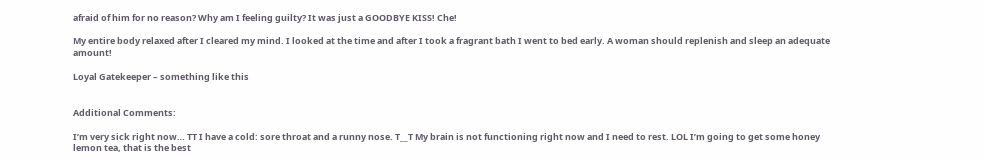afraid of him for no reason? Why am I feeling guilty? It was just a GOODBYE KISS! Che!

My entire body relaxed after I cleared my mind. I looked at the time and after I took a fragrant bath I went to bed early. A woman should replenish and sleep an adequate amount!

Loyal Gatekeeper – something like this


Additional Comments:

I’m very sick right now… TT I have a cold: sore throat and a runny nose. T__T My brain is not functioning right now and I need to rest. LOL I’m going to get some honey lemon tea, that is the best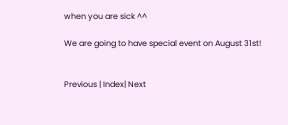when you are sick ^^

We are going to have special event on August 31st!


Previous | Index| Next